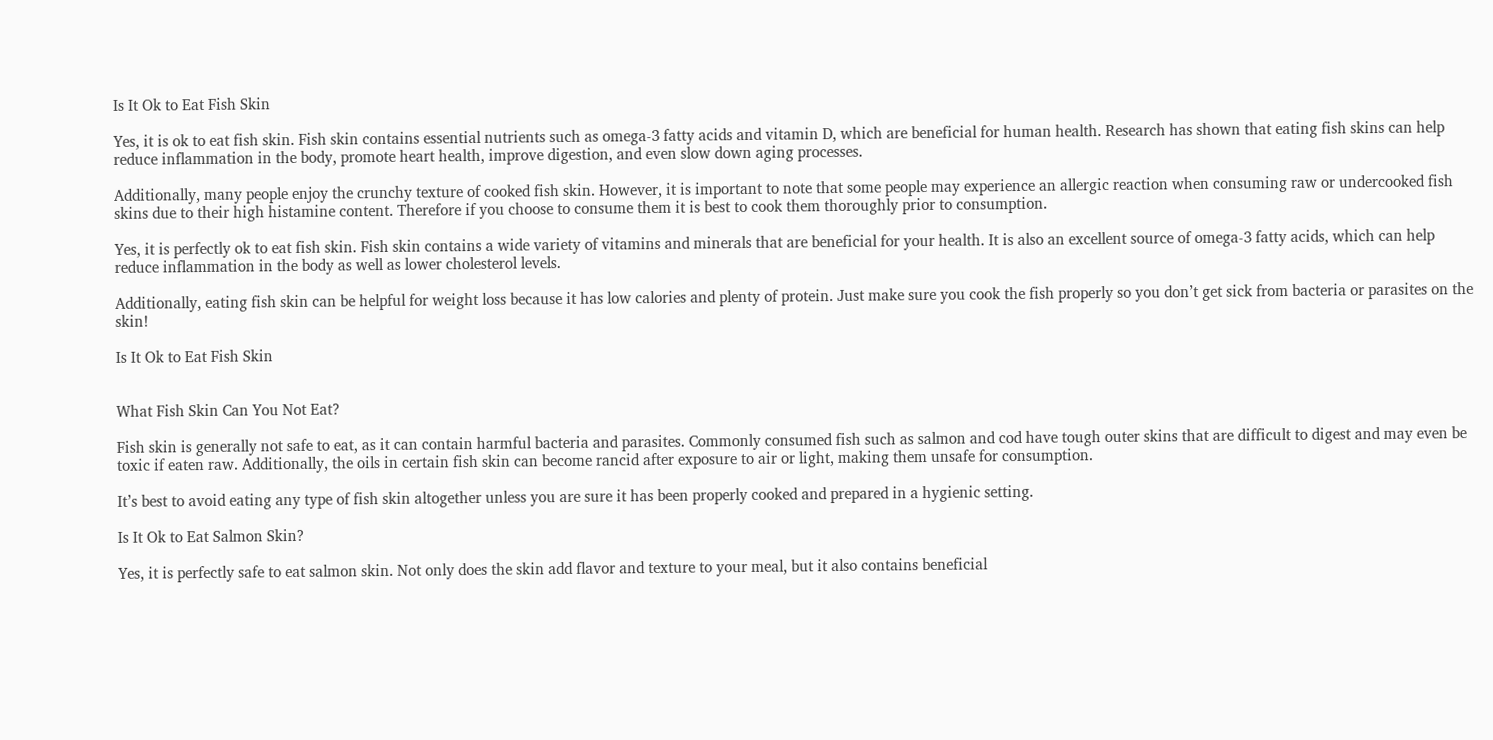Is It Ok to Eat Fish Skin

Yes, it is ok to eat fish skin. Fish skin contains essential nutrients such as omega-3 fatty acids and vitamin D, which are beneficial for human health. Research has shown that eating fish skins can help reduce inflammation in the body, promote heart health, improve digestion, and even slow down aging processes.

Additionally, many people enjoy the crunchy texture of cooked fish skin. However, it is important to note that some people may experience an allergic reaction when consuming raw or undercooked fish skins due to their high histamine content. Therefore if you choose to consume them it is best to cook them thoroughly prior to consumption.

Yes, it is perfectly ok to eat fish skin. Fish skin contains a wide variety of vitamins and minerals that are beneficial for your health. It is also an excellent source of omega-3 fatty acids, which can help reduce inflammation in the body as well as lower cholesterol levels.

Additionally, eating fish skin can be helpful for weight loss because it has low calories and plenty of protein. Just make sure you cook the fish properly so you don’t get sick from bacteria or parasites on the skin!

Is It Ok to Eat Fish Skin


What Fish Skin Can You Not Eat?

Fish skin is generally not safe to eat, as it can contain harmful bacteria and parasites. Commonly consumed fish such as salmon and cod have tough outer skins that are difficult to digest and may even be toxic if eaten raw. Additionally, the oils in certain fish skin can become rancid after exposure to air or light, making them unsafe for consumption.

It’s best to avoid eating any type of fish skin altogether unless you are sure it has been properly cooked and prepared in a hygienic setting.

Is It Ok to Eat Salmon Skin?

Yes, it is perfectly safe to eat salmon skin. Not only does the skin add flavor and texture to your meal, but it also contains beneficial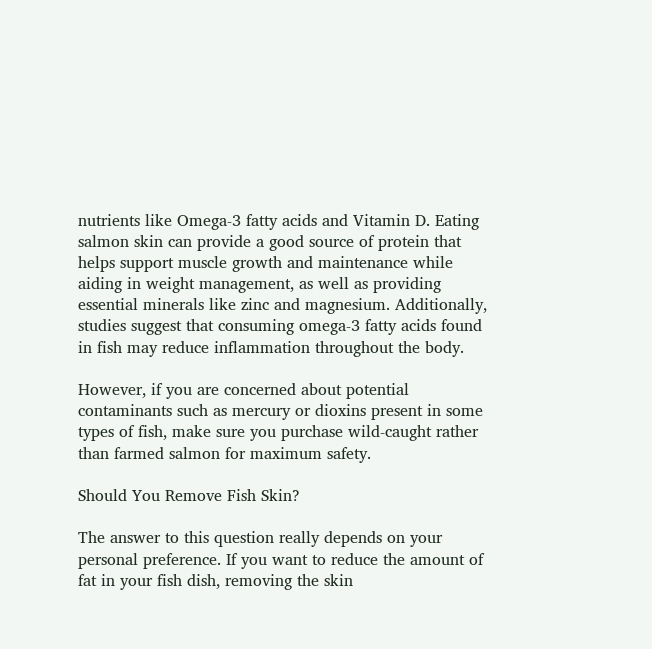nutrients like Omega-3 fatty acids and Vitamin D. Eating salmon skin can provide a good source of protein that helps support muscle growth and maintenance while aiding in weight management, as well as providing essential minerals like zinc and magnesium. Additionally, studies suggest that consuming omega-3 fatty acids found in fish may reduce inflammation throughout the body.

However, if you are concerned about potential contaminants such as mercury or dioxins present in some types of fish, make sure you purchase wild-caught rather than farmed salmon for maximum safety.

Should You Remove Fish Skin?

The answer to this question really depends on your personal preference. If you want to reduce the amount of fat in your fish dish, removing the skin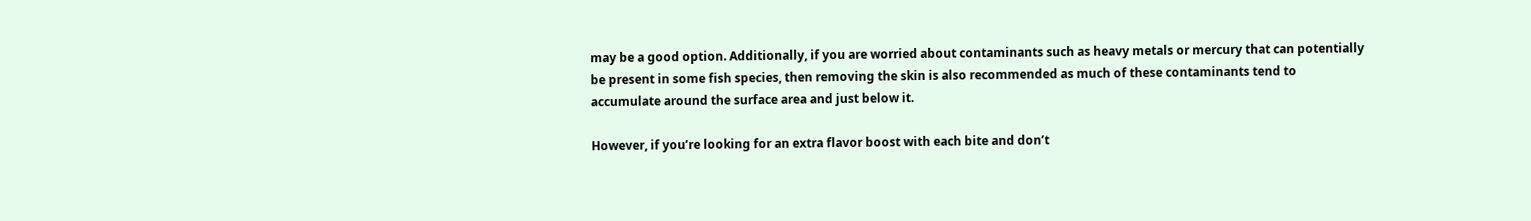may be a good option. Additionally, if you are worried about contaminants such as heavy metals or mercury that can potentially be present in some fish species, then removing the skin is also recommended as much of these contaminants tend to accumulate around the surface area and just below it.

However, if you’re looking for an extra flavor boost with each bite and don’t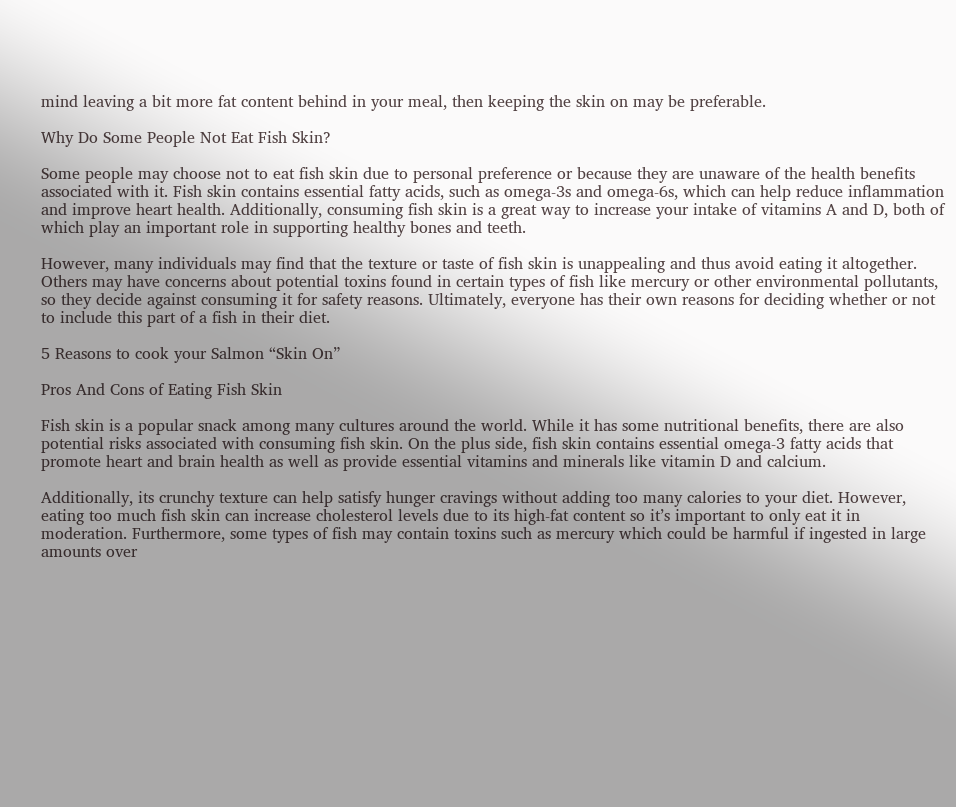mind leaving a bit more fat content behind in your meal, then keeping the skin on may be preferable.

Why Do Some People Not Eat Fish Skin?

Some people may choose not to eat fish skin due to personal preference or because they are unaware of the health benefits associated with it. Fish skin contains essential fatty acids, such as omega-3s and omega-6s, which can help reduce inflammation and improve heart health. Additionally, consuming fish skin is a great way to increase your intake of vitamins A and D, both of which play an important role in supporting healthy bones and teeth.

However, many individuals may find that the texture or taste of fish skin is unappealing and thus avoid eating it altogether. Others may have concerns about potential toxins found in certain types of fish like mercury or other environmental pollutants, so they decide against consuming it for safety reasons. Ultimately, everyone has their own reasons for deciding whether or not to include this part of a fish in their diet.

5 Reasons to cook your Salmon “Skin On”

Pros And Cons of Eating Fish Skin

Fish skin is a popular snack among many cultures around the world. While it has some nutritional benefits, there are also potential risks associated with consuming fish skin. On the plus side, fish skin contains essential omega-3 fatty acids that promote heart and brain health as well as provide essential vitamins and minerals like vitamin D and calcium.

Additionally, its crunchy texture can help satisfy hunger cravings without adding too many calories to your diet. However, eating too much fish skin can increase cholesterol levels due to its high-fat content so it’s important to only eat it in moderation. Furthermore, some types of fish may contain toxins such as mercury which could be harmful if ingested in large amounts over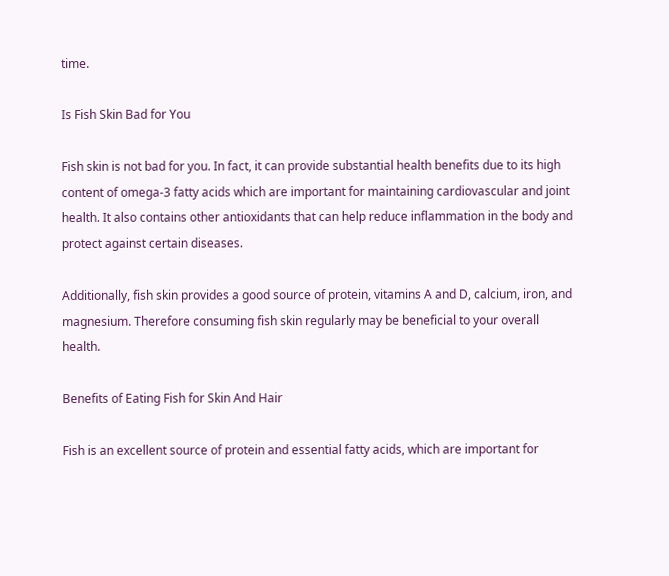time.

Is Fish Skin Bad for You

Fish skin is not bad for you. In fact, it can provide substantial health benefits due to its high content of omega-3 fatty acids which are important for maintaining cardiovascular and joint health. It also contains other antioxidants that can help reduce inflammation in the body and protect against certain diseases.

Additionally, fish skin provides a good source of protein, vitamins A and D, calcium, iron, and magnesium. Therefore consuming fish skin regularly may be beneficial to your overall health.

Benefits of Eating Fish for Skin And Hair

Fish is an excellent source of protein and essential fatty acids, which are important for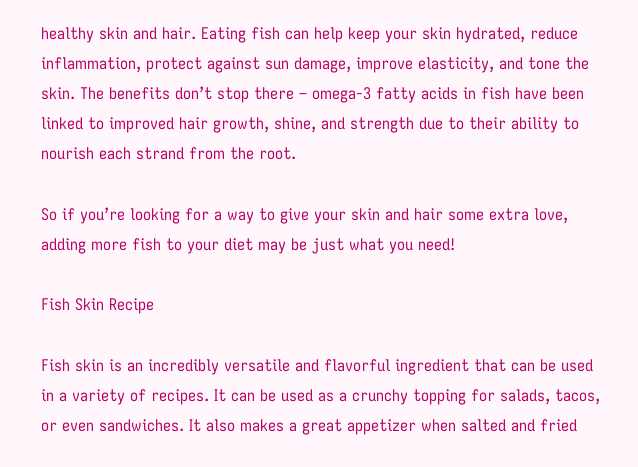healthy skin and hair. Eating fish can help keep your skin hydrated, reduce inflammation, protect against sun damage, improve elasticity, and tone the skin. The benefits don’t stop there – omega-3 fatty acids in fish have been linked to improved hair growth, shine, and strength due to their ability to nourish each strand from the root.

So if you’re looking for a way to give your skin and hair some extra love, adding more fish to your diet may be just what you need!

Fish Skin Recipe

Fish skin is an incredibly versatile and flavorful ingredient that can be used in a variety of recipes. It can be used as a crunchy topping for salads, tacos, or even sandwiches. It also makes a great appetizer when salted and fried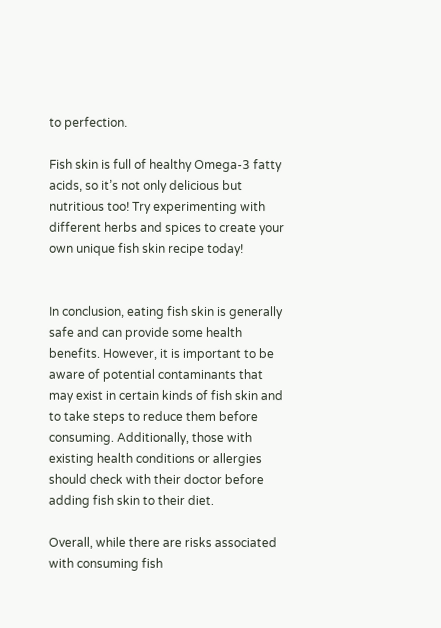to perfection.

Fish skin is full of healthy Omega-3 fatty acids, so it’s not only delicious but nutritious too! Try experimenting with different herbs and spices to create your own unique fish skin recipe today!


In conclusion, eating fish skin is generally safe and can provide some health benefits. However, it is important to be aware of potential contaminants that may exist in certain kinds of fish skin and to take steps to reduce them before consuming. Additionally, those with existing health conditions or allergies should check with their doctor before adding fish skin to their diet.

Overall, while there are risks associated with consuming fish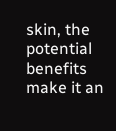skin, the potential benefits make it an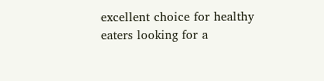excellent choice for healthy eaters looking for a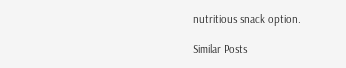nutritious snack option.

Similar Posts